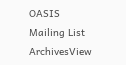OASIS Mailing List ArchivesView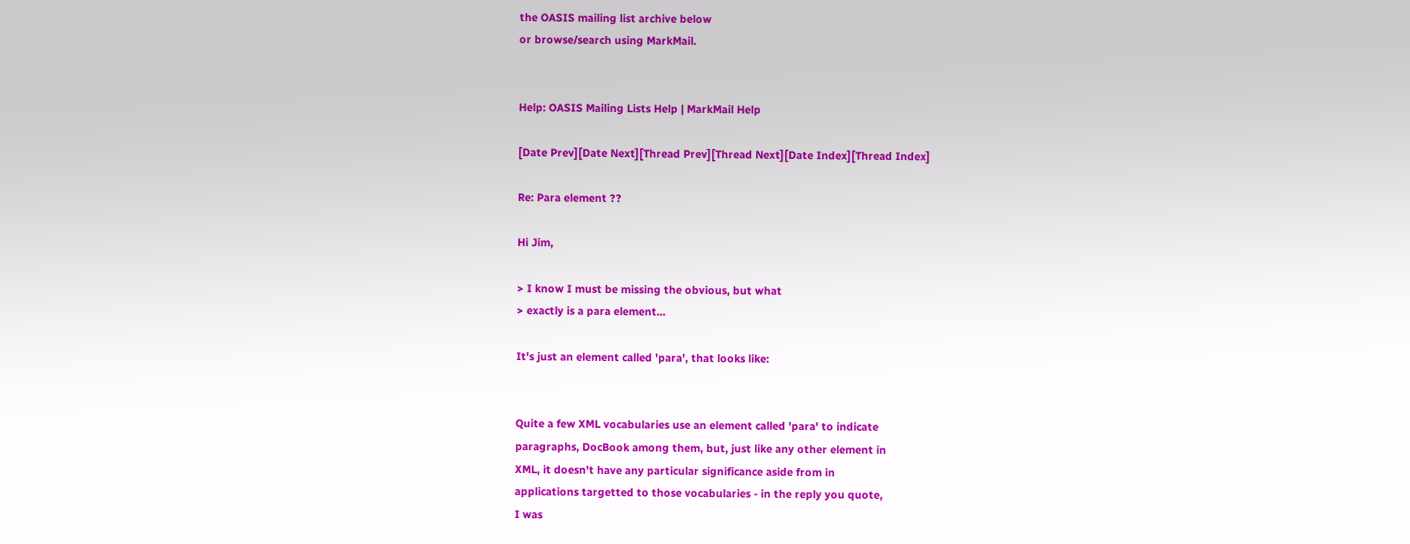the OASIS mailing list archive below
or browse/search using MarkMail.


Help: OASIS Mailing Lists Help | MarkMail Help

[Date Prev][Date Next][Thread Prev][Thread Next][Date Index][Thread Index]

Re: Para element ??

Hi Jim,

> I know I must be missing the obvious, but what
> exactly is a para element...

It's just an element called 'para', that looks like:


Quite a few XML vocabularies use an element called 'para' to indicate
paragraphs, DocBook among them, but, just like any other element in
XML, it doesn't have any particular significance aside from in
applications targetted to those vocabularies - in the reply you quote,
I was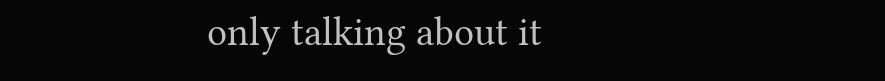only talking about it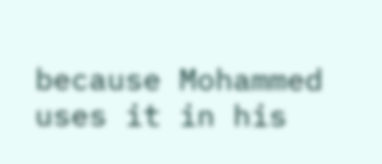because Mohammed uses it in his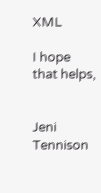XML

I hope that helps,


Jeni Tennison